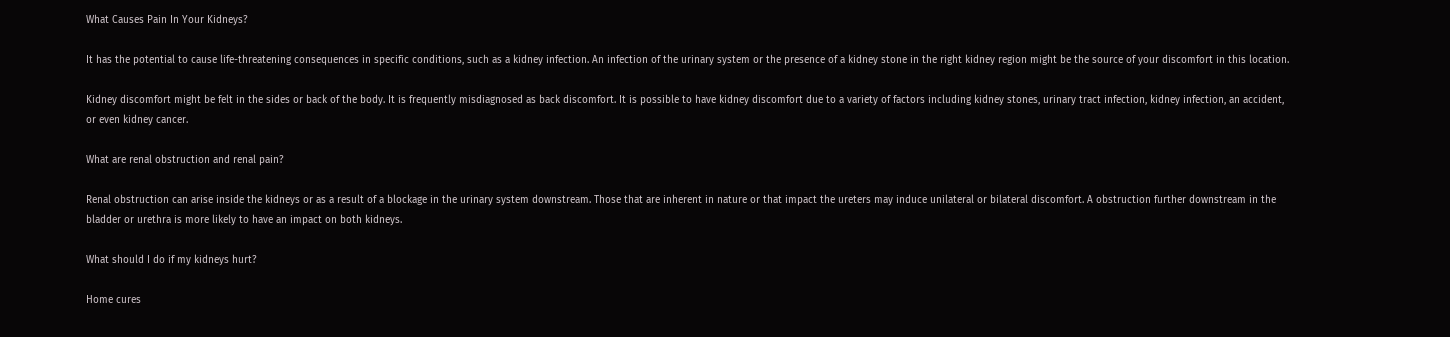What Causes Pain In Your Kidneys?

It has the potential to cause life-threatening consequences in specific conditions, such as a kidney infection. An infection of the urinary system or the presence of a kidney stone in the right kidney region might be the source of your discomfort in this location.

Kidney discomfort might be felt in the sides or back of the body. It is frequently misdiagnosed as back discomfort. It is possible to have kidney discomfort due to a variety of factors including kidney stones, urinary tract infection, kidney infection, an accident, or even kidney cancer.

What are renal obstruction and renal pain?

Renal obstruction can arise inside the kidneys or as a result of a blockage in the urinary system downstream. Those that are inherent in nature or that impact the ureters may induce unilateral or bilateral discomfort. A obstruction further downstream in the bladder or urethra is more likely to have an impact on both kidneys.

What should I do if my kidneys hurt?

Home cures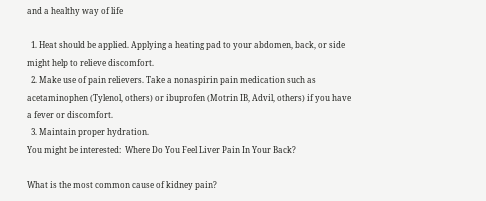and a healthy way of life

  1. Heat should be applied. Applying a heating pad to your abdomen, back, or side might help to relieve discomfort.
  2. Make use of pain relievers. Take a nonaspirin pain medication such as acetaminophen (Tylenol, others) or ibuprofen (Motrin IB, Advil, others) if you have a fever or discomfort.
  3. Maintain proper hydration.
You might be interested:  Where Do You Feel Liver Pain In Your Back?

What is the most common cause of kidney pain?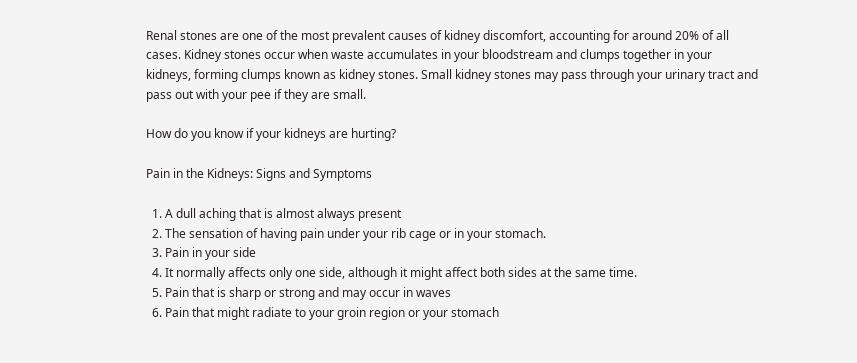Renal stones are one of the most prevalent causes of kidney discomfort, accounting for around 20% of all cases. Kidney stones occur when waste accumulates in your bloodstream and clumps together in your kidneys, forming clumps known as kidney stones. Small kidney stones may pass through your urinary tract and pass out with your pee if they are small.

How do you know if your kidneys are hurting?

Pain in the Kidneys: Signs and Symptoms

  1. A dull aching that is almost always present
  2. The sensation of having pain under your rib cage or in your stomach.
  3. Pain in your side
  4. It normally affects only one side, although it might affect both sides at the same time.
  5. Pain that is sharp or strong and may occur in waves
  6. Pain that might radiate to your groin region or your stomach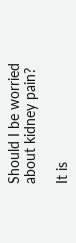Should I be worried about kidney pain?

It is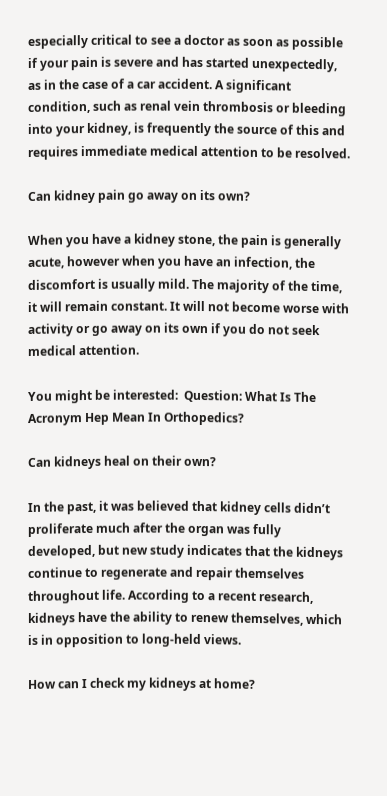especially critical to see a doctor as soon as possible if your pain is severe and has started unexpectedly, as in the case of a car accident. A significant condition, such as renal vein thrombosis or bleeding into your kidney, is frequently the source of this and requires immediate medical attention to be resolved.

Can kidney pain go away on its own?

When you have a kidney stone, the pain is generally acute, however when you have an infection, the discomfort is usually mild. The majority of the time, it will remain constant. It will not become worse with activity or go away on its own if you do not seek medical attention.

You might be interested:  Question: What Is The Acronym Hep Mean In Orthopedics?

Can kidneys heal on their own?

In the past, it was believed that kidney cells didn’t proliferate much after the organ was fully developed, but new study indicates that the kidneys continue to regenerate and repair themselves throughout life. According to a recent research, kidneys have the ability to renew themselves, which is in opposition to long-held views.

How can I check my kidneys at home?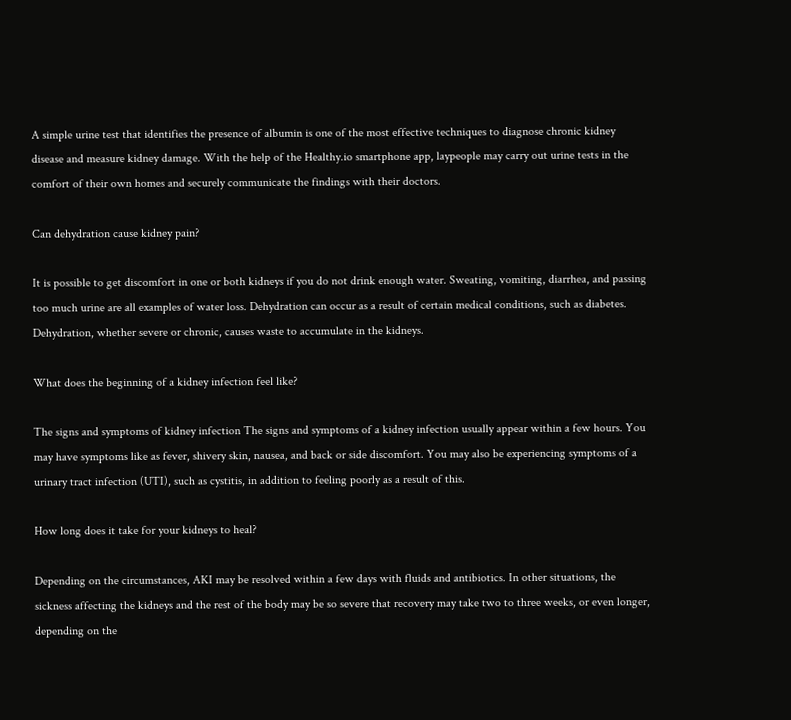A simple urine test that identifies the presence of albumin is one of the most effective techniques to diagnose chronic kidney disease and measure kidney damage. With the help of the Healthy.io smartphone app, laypeople may carry out urine tests in the comfort of their own homes and securely communicate the findings with their doctors.

Can dehydration cause kidney pain?

It is possible to get discomfort in one or both kidneys if you do not drink enough water. Sweating, vomiting, diarrhea, and passing too much urine are all examples of water loss. Dehydration can occur as a result of certain medical conditions, such as diabetes. Dehydration, whether severe or chronic, causes waste to accumulate in the kidneys.

What does the beginning of a kidney infection feel like?

The signs and symptoms of kidney infection The signs and symptoms of a kidney infection usually appear within a few hours. You may have symptoms like as fever, shivery skin, nausea, and back or side discomfort. You may also be experiencing symptoms of a urinary tract infection (UTI), such as cystitis, in addition to feeling poorly as a result of this.

How long does it take for your kidneys to heal?

Depending on the circumstances, AKI may be resolved within a few days with fluids and antibiotics. In other situations, the sickness affecting the kidneys and the rest of the body may be so severe that recovery may take two to three weeks, or even longer, depending on the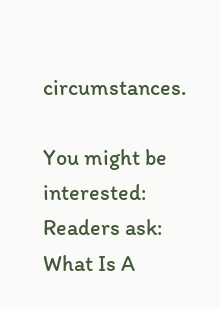circumstances.

You might be interested:  Readers ask: What Is A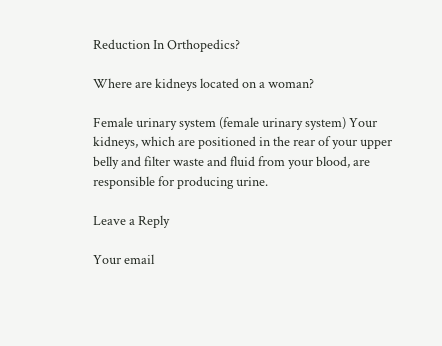Reduction In Orthopedics?

Where are kidneys located on a woman?

Female urinary system (female urinary system) Your kidneys, which are positioned in the rear of your upper belly and filter waste and fluid from your blood, are responsible for producing urine.

Leave a Reply

Your email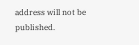address will not be published.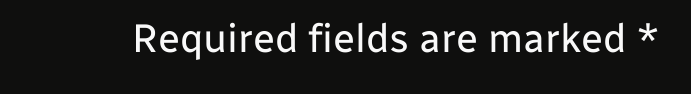Required fields are marked *